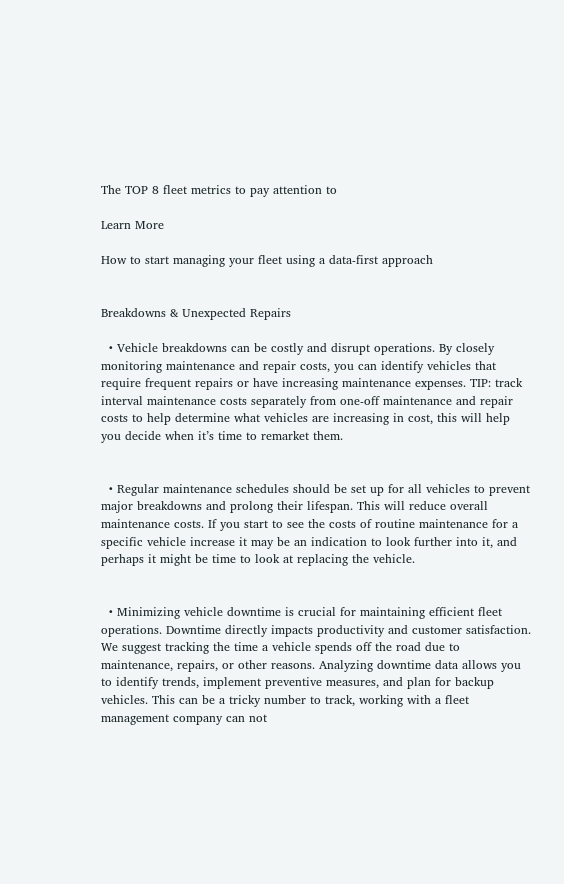The TOP 8 fleet metrics to pay attention to

Learn More

How to start managing your fleet using a data-first approach


Breakdowns & Unexpected Repairs

  • Vehicle breakdowns can be costly and disrupt operations. By closely monitoring maintenance and repair costs, you can identify vehicles that require frequent repairs or have increasing maintenance expenses. TIP: track interval maintenance costs separately from one-off maintenance and repair costs to help determine what vehicles are increasing in cost, this will help you decide when it’s time to remarket them.


  • Regular maintenance schedules should be set up for all vehicles to prevent major breakdowns and prolong their lifespan. This will reduce overall maintenance costs. If you start to see the costs of routine maintenance for a specific vehicle increase it may be an indication to look further into it, and perhaps it might be time to look at replacing the vehicle.


  • Minimizing vehicle downtime is crucial for maintaining efficient fleet operations. Downtime directly impacts productivity and customer satisfaction. We suggest tracking the time a vehicle spends off the road due to maintenance, repairs, or other reasons. Analyzing downtime data allows you to identify trends, implement preventive measures, and plan for backup vehicles. This can be a tricky number to track, working with a fleet management company can not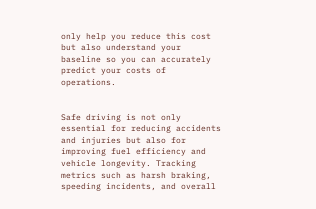only help you reduce this cost but also understand your baseline so you can accurately predict your costs of operations.


Safe driving is not only essential for reducing accidents and injuries but also for improving fuel efficiency and vehicle longevity. Tracking metrics such as harsh braking, speeding incidents, and overall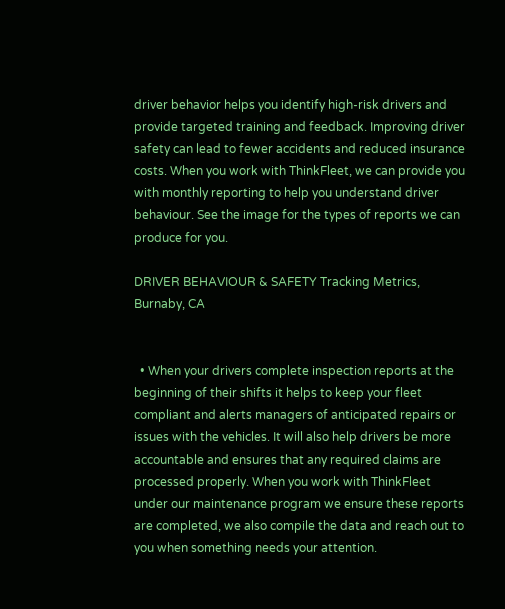driver behavior helps you identify high-risk drivers and provide targeted training and feedback. Improving driver safety can lead to fewer accidents and reduced insurance costs. When you work with ThinkFleet, we can provide you with monthly reporting to help you understand driver behaviour. See the image for the types of reports we can produce for you.

DRIVER BEHAVIOUR & SAFETY Tracking Metrics, Burnaby, CA


  • When your drivers complete inspection reports at the beginning of their shifts it helps to keep your fleet compliant and alerts managers of anticipated repairs or issues with the vehicles. It will also help drivers be more accountable and ensures that any required claims are processed properly. When you work with ThinkFleet under our maintenance program we ensure these reports are completed, we also compile the data and reach out to you when something needs your attention.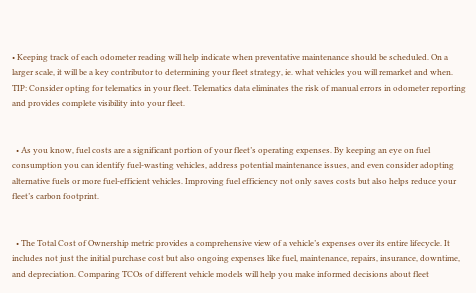• Keeping track of each odometer reading will help indicate when preventative maintenance should be scheduled. On a larger scale, it will be a key contributor to determining your fleet strategy, ie. what vehicles you will remarket and when. TIP: Consider opting for telematics in your fleet. Telematics data eliminates the risk of manual errors in odometer reporting and provides complete visibility into your fleet.


  • As you know, fuel costs are a significant portion of your fleet’s operating expenses. By keeping an eye on fuel consumption you can identify fuel-wasting vehicles, address potential maintenance issues, and even consider adopting alternative fuels or more fuel-efficient vehicles. Improving fuel efficiency not only saves costs but also helps reduce your fleet’s carbon footprint.


  • The Total Cost of Ownership metric provides a comprehensive view of a vehicle’s expenses over its entire lifecycle. It includes not just the initial purchase cost but also ongoing expenses like fuel, maintenance, repairs, insurance, downtime, and depreciation. Comparing TCOs of different vehicle models will help you make informed decisions about fleet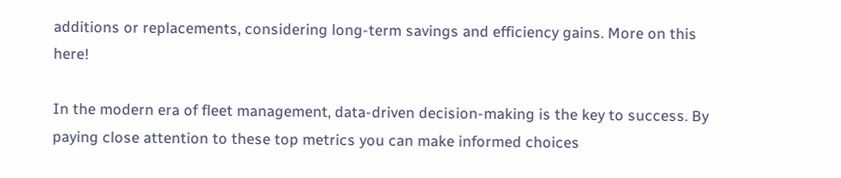additions or replacements, considering long-term savings and efficiency gains. More on this here!

In the modern era of fleet management, data-driven decision-making is the key to success. By paying close attention to these top metrics you can make informed choices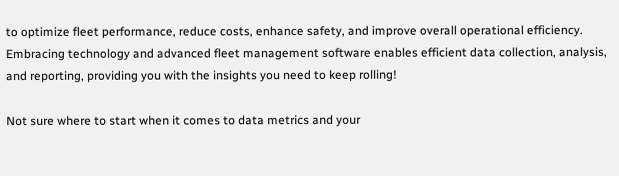to optimize fleet performance, reduce costs, enhance safety, and improve overall operational efficiency. Embracing technology and advanced fleet management software enables efficient data collection, analysis, and reporting, providing you with the insights you need to keep rolling!

Not sure where to start when it comes to data metrics and your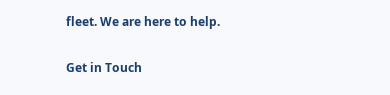fleet. We are here to help.

Get in Touch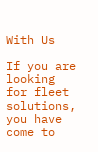With Us

If you are looking for fleet solutions, you have come to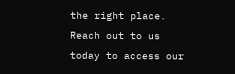the right place. Reach out to us today to access our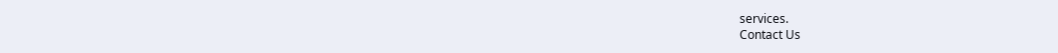services.
Contact Us